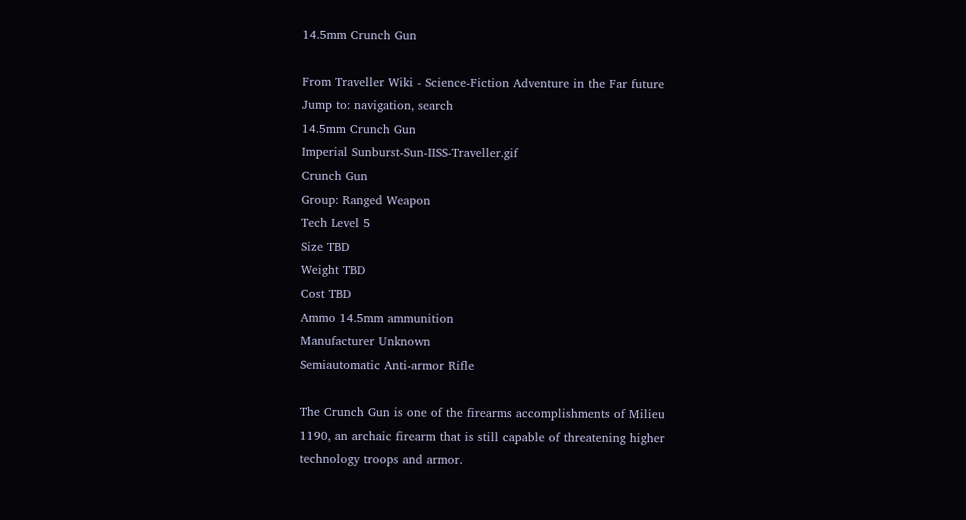14.5mm Crunch Gun

From Traveller Wiki - Science-Fiction Adventure in the Far future
Jump to: navigation, search
14.5mm Crunch Gun
Imperial Sunburst-Sun-IISS-Traveller.gif
Crunch Gun
Group: Ranged Weapon
Tech Level 5
Size TBD
Weight TBD
Cost TBD
Ammo 14.5mm ammunition
Manufacturer Unknown
Semiautomatic Anti-armor Rifle

The Crunch Gun is one of the firearms accomplishments of Milieu 1190, an archaic firearm that is still capable of threatening higher technology troops and armor.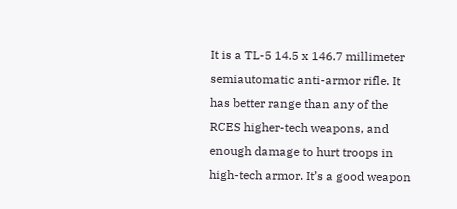It is a TL-5 14.5 x 146.7 millimeter semiautomatic anti-armor rifle. It has better range than any of the RCES higher-tech weapons, and enough damage to hurt troops in high-tech armor. It’s a good weapon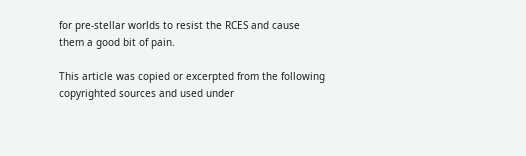for pre-stellar worlds to resist the RCES and cause them a good bit of pain.

This article was copied or excerpted from the following copyrighted sources and used under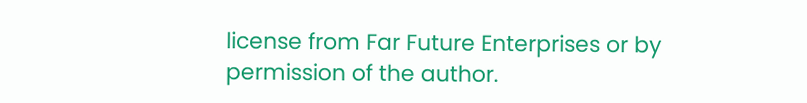license from Far Future Enterprises or by permission of the author.